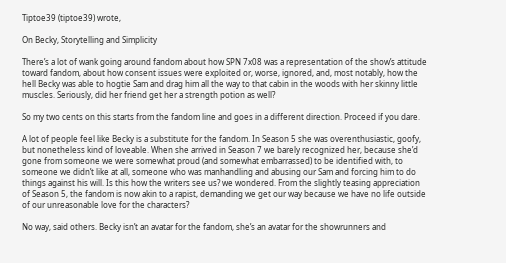Tiptoe39 (tiptoe39) wrote,

On Becky, Storytelling and Simplicity

There’s a lot of wank going around fandom about how SPN 7x08 was a representation of the show’s attitude toward fandom, about how consent issues were exploited or, worse, ignored, and, most notably, how the hell Becky was able to hogtie Sam and drag him all the way to that cabin in the woods with her skinny little muscles. Seriously, did her friend get her a strength potion as well?

So my two cents on this starts from the fandom line and goes in a different direction. Proceed if you dare.

A lot of people feel like Becky is a substitute for the fandom. In Season 5 she was overenthusiastic, goofy, but nonetheless kind of loveable. When she arrived in Season 7 we barely recognized her, because she’d gone from someone we were somewhat proud (and somewhat embarrassed) to be identified with, to someone we didn’t like at all, someone who was manhandling and abusing our Sam and forcing him to do things against his will. Is this how the writers see us? we wondered. From the slightly teasing appreciation of Season 5, the fandom is now akin to a rapist, demanding we get our way because we have no life outside of our unreasonable love for the characters?

No way, said others. Becky isn’t an avatar for the fandom, she’s an avatar for the showrunners and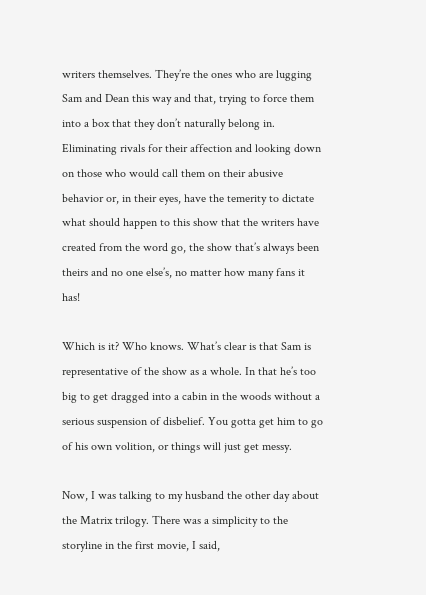writers themselves. They’re the ones who are lugging Sam and Dean this way and that, trying to force them into a box that they don’t naturally belong in. Eliminating rivals for their affection and looking down on those who would call them on their abusive behavior or, in their eyes, have the temerity to dictate what should happen to this show that the writers have created from the word go, the show that’s always been theirs and no one else’s, no matter how many fans it has!

Which is it? Who knows. What’s clear is that Sam is representative of the show as a whole. In that he’s too big to get dragged into a cabin in the woods without a serious suspension of disbelief. You gotta get him to go of his own volition, or things will just get messy.

Now, I was talking to my husband the other day about the Matrix trilogy. There was a simplicity to the storyline in the first movie, I said,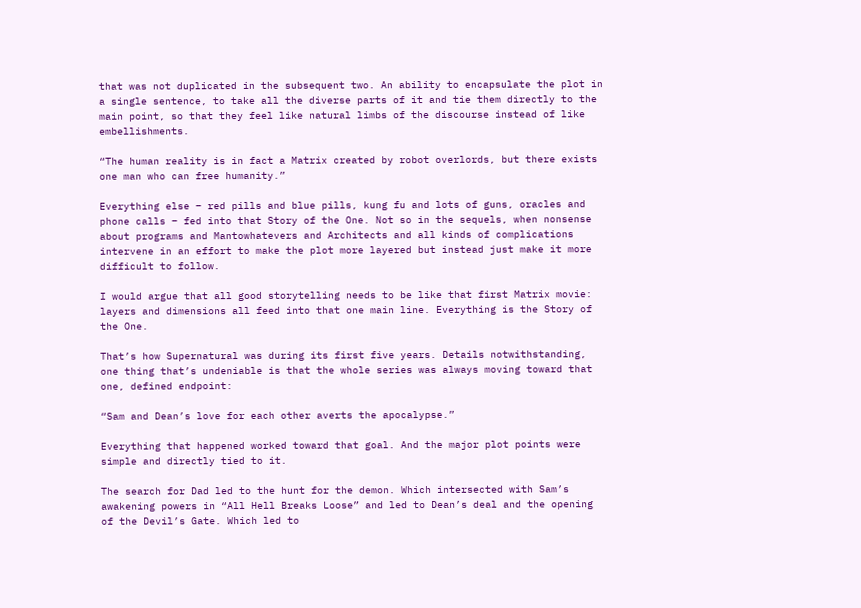that was not duplicated in the subsequent two. An ability to encapsulate the plot in a single sentence, to take all the diverse parts of it and tie them directly to the main point, so that they feel like natural limbs of the discourse instead of like embellishments.

“The human reality is in fact a Matrix created by robot overlords, but there exists one man who can free humanity.”

Everything else – red pills and blue pills, kung fu and lots of guns, oracles and phone calls – fed into that Story of the One. Not so in the sequels, when nonsense about programs and Mantowhatevers and Architects and all kinds of complications intervene in an effort to make the plot more layered but instead just make it more difficult to follow.

I would argue that all good storytelling needs to be like that first Matrix movie: layers and dimensions all feed into that one main line. Everything is the Story of the One.

That’s how Supernatural was during its first five years. Details notwithstanding, one thing that’s undeniable is that the whole series was always moving toward that one, defined endpoint:

“Sam and Dean’s love for each other averts the apocalypse.”

Everything that happened worked toward that goal. And the major plot points were simple and directly tied to it.

The search for Dad led to the hunt for the demon. Which intersected with Sam’s awakening powers in “All Hell Breaks Loose” and led to Dean’s deal and the opening of the Devil’s Gate. Which led to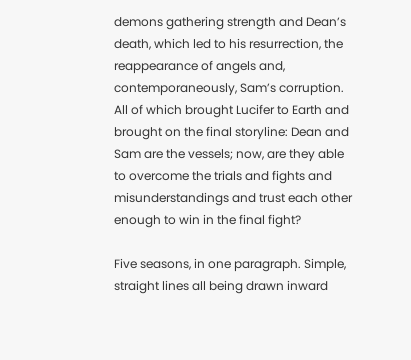demons gathering strength and Dean’s death, which led to his resurrection, the reappearance of angels and, contemporaneously, Sam’s corruption. All of which brought Lucifer to Earth and brought on the final storyline: Dean and Sam are the vessels; now, are they able to overcome the trials and fights and misunderstandings and trust each other enough to win in the final fight?

Five seasons, in one paragraph. Simple, straight lines all being drawn inward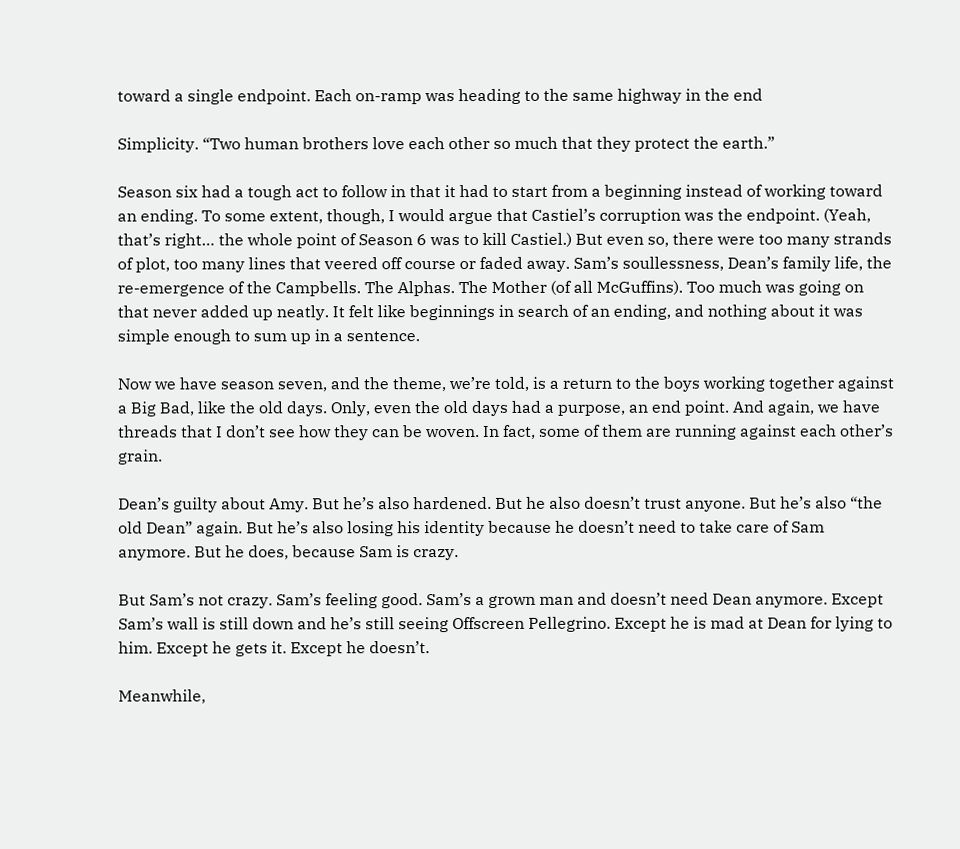toward a single endpoint. Each on-ramp was heading to the same highway in the end

Simplicity. “Two human brothers love each other so much that they protect the earth.”

Season six had a tough act to follow in that it had to start from a beginning instead of working toward an ending. To some extent, though, I would argue that Castiel’s corruption was the endpoint. (Yeah, that’s right… the whole point of Season 6 was to kill Castiel.) But even so, there were too many strands of plot, too many lines that veered off course or faded away. Sam’s soullessness, Dean’s family life, the re-emergence of the Campbells. The Alphas. The Mother (of all McGuffins). Too much was going on that never added up neatly. It felt like beginnings in search of an ending, and nothing about it was simple enough to sum up in a sentence.

Now we have season seven, and the theme, we’re told, is a return to the boys working together against a Big Bad, like the old days. Only, even the old days had a purpose, an end point. And again, we have threads that I don’t see how they can be woven. In fact, some of them are running against each other’s grain.

Dean’s guilty about Amy. But he’s also hardened. But he also doesn’t trust anyone. But he’s also “the old Dean” again. But he’s also losing his identity because he doesn’t need to take care of Sam anymore. But he does, because Sam is crazy.

But Sam’s not crazy. Sam’s feeling good. Sam’s a grown man and doesn’t need Dean anymore. Except Sam’s wall is still down and he’s still seeing Offscreen Pellegrino. Except he is mad at Dean for lying to him. Except he gets it. Except he doesn’t.

Meanwhile,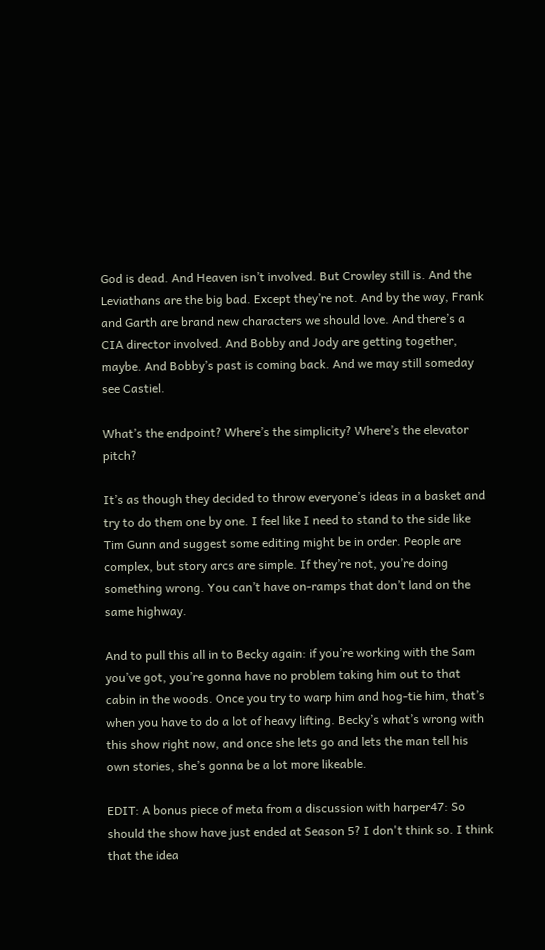God is dead. And Heaven isn’t involved. But Crowley still is. And the Leviathans are the big bad. Except they’re not. And by the way, Frank and Garth are brand new characters we should love. And there’s a CIA director involved. And Bobby and Jody are getting together, maybe. And Bobby’s past is coming back. And we may still someday see Castiel.

What’s the endpoint? Where’s the simplicity? Where’s the elevator pitch?

It’s as though they decided to throw everyone’s ideas in a basket and try to do them one by one. I feel like I need to stand to the side like Tim Gunn and suggest some editing might be in order. People are complex, but story arcs are simple. If they’re not, you’re doing something wrong. You can’t have on-ramps that don’t land on the same highway.

And to pull this all in to Becky again: if you’re working with the Sam you’ve got, you’re gonna have no problem taking him out to that cabin in the woods. Once you try to warp him and hog-tie him, that’s when you have to do a lot of heavy lifting. Becky’s what’s wrong with this show right now, and once she lets go and lets the man tell his own stories, she’s gonna be a lot more likeable.

EDIT: A bonus piece of meta from a discussion with harper47: So should the show have just ended at Season 5? I don't think so. I think that the idea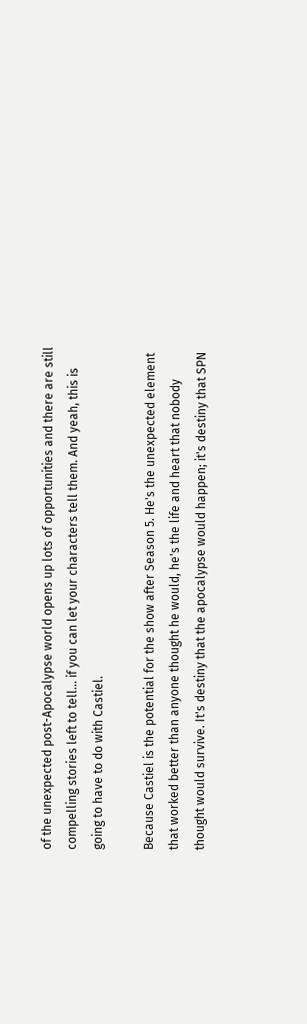of the unexpected post-Apocalypse world opens up lots of opportunities and there are still compelling stories left to tell... if you can let your characters tell them. And yeah, this is going to have to do with Castiel.

Because Castiel is the potential for the show after Season 5. He's the unexpected element that worked better than anyone thought he would, he's the life and heart that nobody thought would survive. It's destiny that the apocalypse would happen; it's destiny that SPN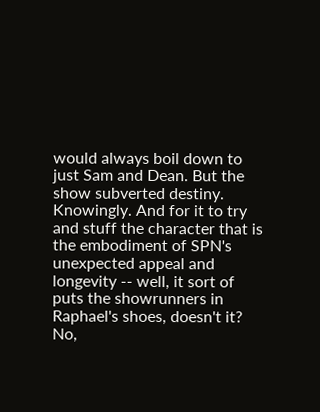would always boil down to just Sam and Dean. But the show subverted destiny. Knowingly. And for it to try and stuff the character that is the embodiment of SPN's unexpected appeal and longevity -- well, it sort of puts the showrunners in Raphael's shoes, doesn't it? No,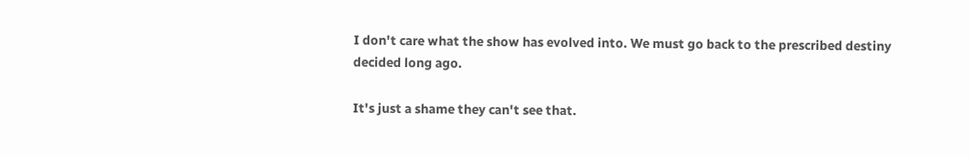I don't care what the show has evolved into. We must go back to the prescribed destiny decided long ago.

It's just a shame they can't see that.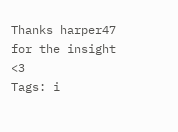Thanks harper47 for the insight <3
Tags: i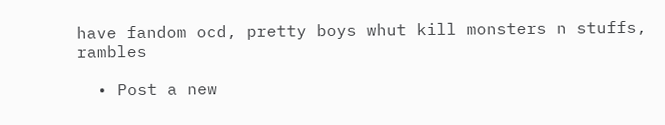have fandom ocd, pretty boys whut kill monsters n stuffs, rambles

  • Post a new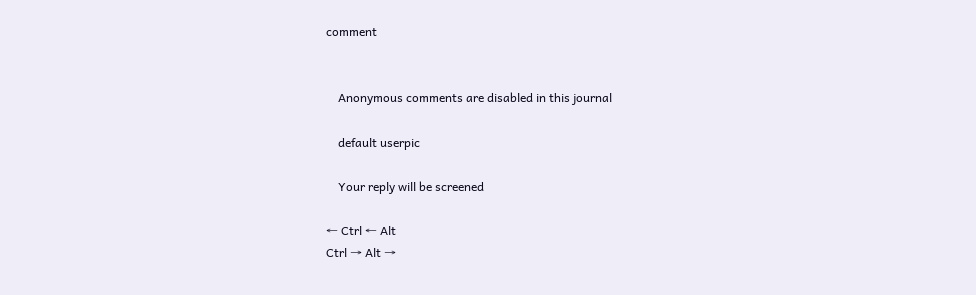comment


    Anonymous comments are disabled in this journal

    default userpic

    Your reply will be screened

← Ctrl ← Alt
Ctrl → Alt →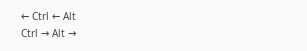← Ctrl ← Alt
Ctrl → Alt →